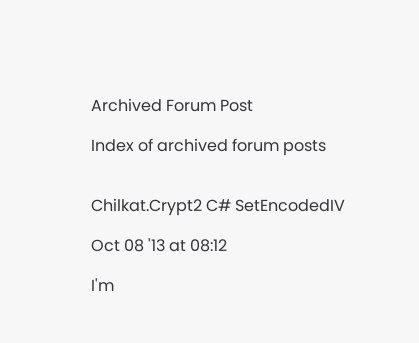Archived Forum Post

Index of archived forum posts


Chilkat.Crypt2 C# SetEncodedIV

Oct 08 '13 at 08:12

I'm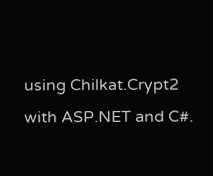using Chilkat.Crypt2 with ASP.NET and C#.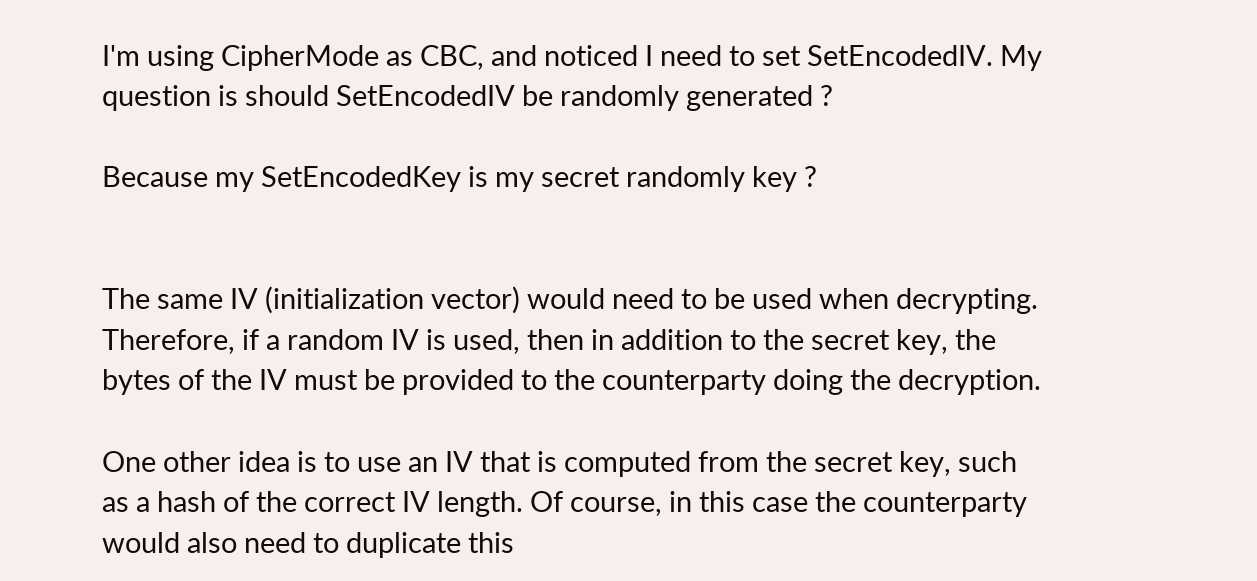I'm using CipherMode as CBC, and noticed I need to set SetEncodedIV. My question is should SetEncodedIV be randomly generated ?

Because my SetEncodedKey is my secret randomly key ?


The same IV (initialization vector) would need to be used when decrypting. Therefore, if a random IV is used, then in addition to the secret key, the bytes of the IV must be provided to the counterparty doing the decryption.

One other idea is to use an IV that is computed from the secret key, such as a hash of the correct IV length. Of course, in this case the counterparty would also need to duplicate this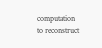computation to reconstruct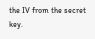the IV from the secret key.